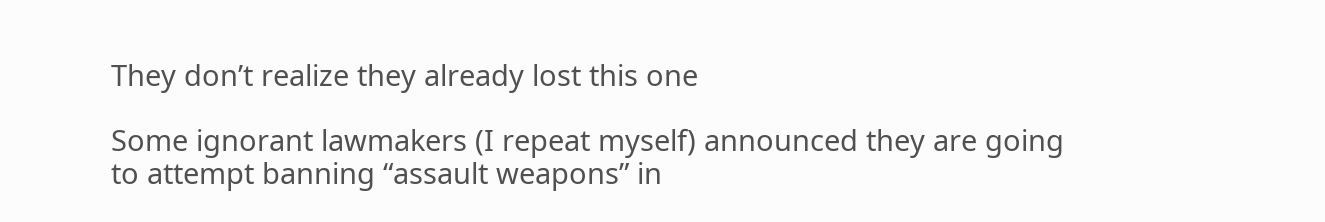They don’t realize they already lost this one

Some ignorant lawmakers (I repeat myself) announced they are going to attempt banning “assault weapons” in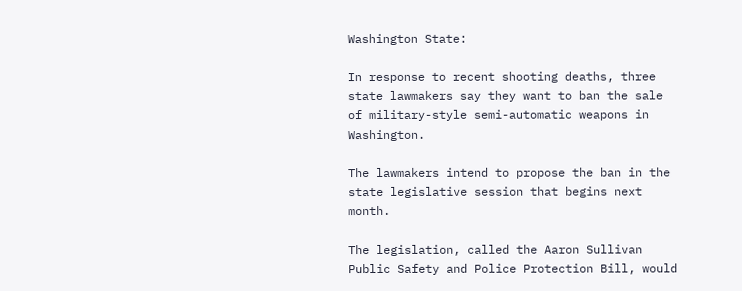Washington State:

In response to recent shooting deaths, three state lawmakers say they want to ban the sale of military-style semi-automatic weapons in Washington.

The lawmakers intend to propose the ban in the state legislative session that begins next month.

The legislation, called the Aaron Sullivan Public Safety and Police Protection Bill, would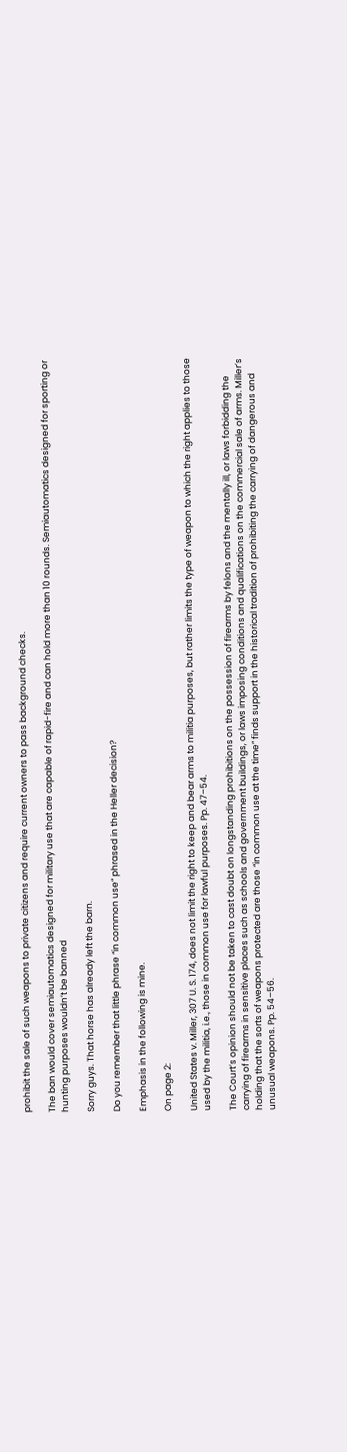prohibit the sale of such weapons to private citizens and require current owners to pass background checks.

The ban would cover semiautomatics designed for military use that are capable of rapid-fire and can hold more than 10 rounds. Semiautomatics designed for sporting or hunting purposes wouldn’t be banned

Sorry guys. That horse has already left the barn.

Do you remember that little phrase “in common use” phrased in the Heller decision?

Emphasis in the following is mine.

On page 2:

United States v. Miller, 307 U. S. 174, does not limit the right to keep and bear arms to militia purposes, but rather limits the type of weapon to which the right applies to those used by the militia, i.e., those in common use for lawful purposes. Pp. 47–54.

The Court’s opinion should not be taken to cast doubt on longstanding prohibitions on the possession of firearms by felons and the mentally ill, or laws forbidding the carrying of firearms in sensitive places such as schools and government buildings, or laws imposing conditions and qualifications on the commercial sale of arms. Miller’s holding that the sorts of weapons protected are those “in common use at the time” finds support in the historical tradition of prohibiting the carrying of dangerous and unusual weapons. Pp. 54–56.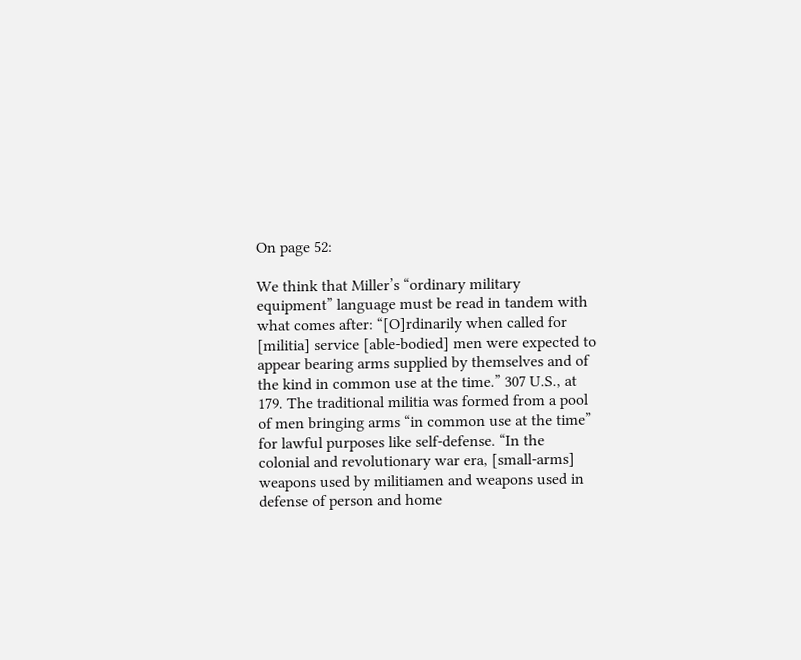On page 52:

We think that Miller’s “ordinary military equipment” language must be read in tandem with what comes after: “[O]rdinarily when called for [militia] service [able-bodied] men were expected to appear bearing arms supplied by themselves and of the kind in common use at the time.” 307 U.S., at 179. The traditional militia was formed from a pool of men bringing arms “in common use at the time” for lawful purposes like self-defense. “In the colonial and revolutionary war era, [small-arms] weapons used by militiamen and weapons used in defense of person and home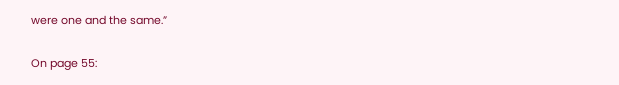were one and the same.”

On page 55: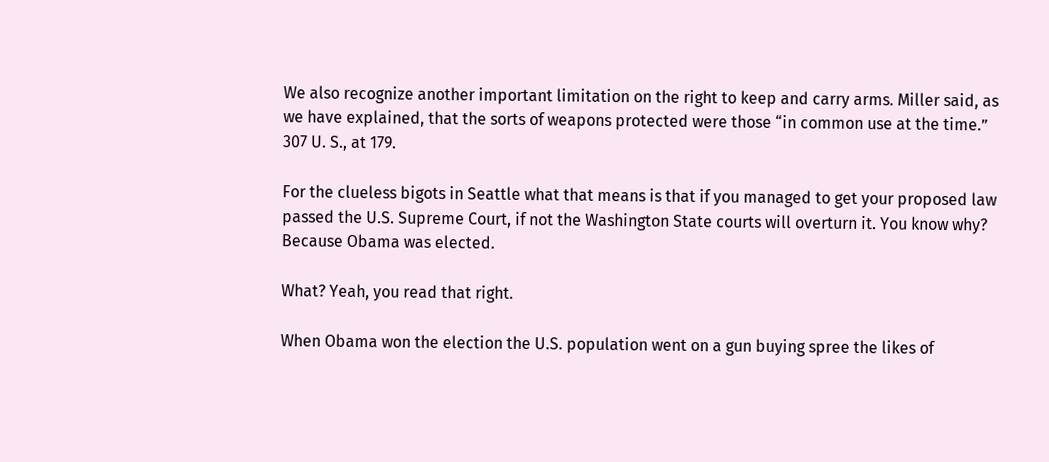We also recognize another important limitation on the right to keep and carry arms. Miller said, as we have explained, that the sorts of weapons protected were those “in common use at the time.” 307 U. S., at 179.

For the clueless bigots in Seattle what that means is that if you managed to get your proposed law passed the U.S. Supreme Court, if not the Washington State courts will overturn it. You know why? Because Obama was elected.

What? Yeah, you read that right.

When Obama won the election the U.S. population went on a gun buying spree the likes of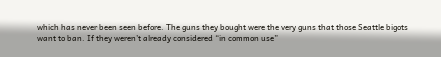which has never been seen before. The guns they bought were the very guns that those Seattle bigots want to ban. If they weren’t already considered “in common use”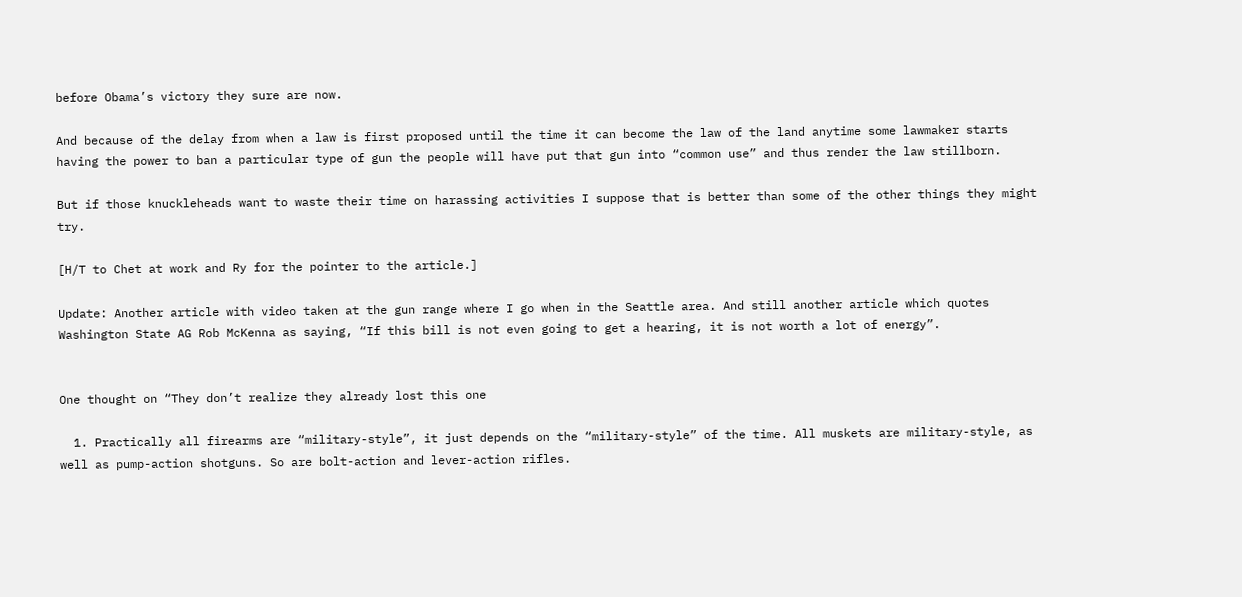before Obama’s victory they sure are now.

And because of the delay from when a law is first proposed until the time it can become the law of the land anytime some lawmaker starts having the power to ban a particular type of gun the people will have put that gun into “common use” and thus render the law stillborn.

But if those knuckleheads want to waste their time on harassing activities I suppose that is better than some of the other things they might try.

[H/T to Chet at work and Ry for the pointer to the article.]

Update: Another article with video taken at the gun range where I go when in the Seattle area. And still another article which quotes Washington State AG Rob McKenna as saying, “If this bill is not even going to get a hearing, it is not worth a lot of energy”.


One thought on “They don’t realize they already lost this one

  1. Practically all firearms are “military-style”, it just depends on the “military-style” of the time. All muskets are military-style, as well as pump-action shotguns. So are bolt-action and lever-action rifles.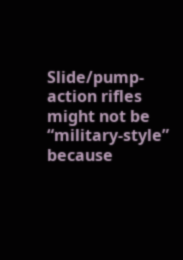Slide/pump-action rifles might not be “military-style” because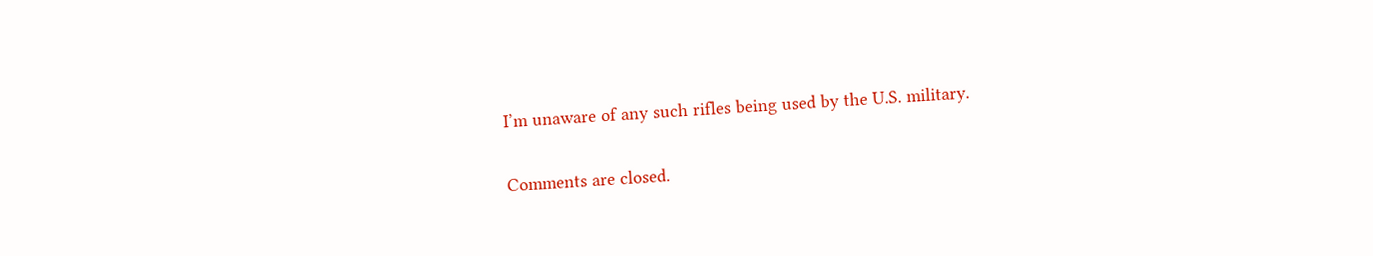I’m unaware of any such rifles being used by the U.S. military.

Comments are closed.